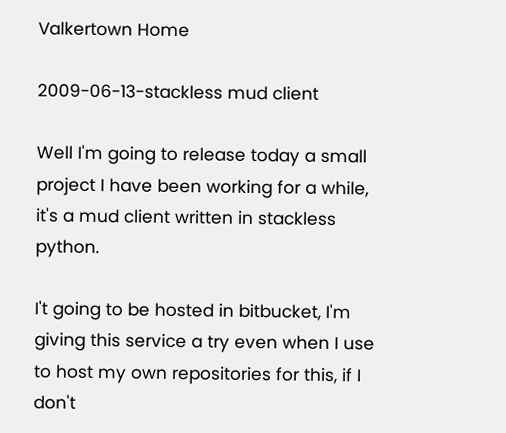Valkertown Home

2009-06-13-stackless mud client

Well I'm going to release today a small project I have been working for a while, it's a mud client written in stackless python.

I't going to be hosted in bitbucket, I'm giving this service a try even when I use to host my own repositories for this, if I don't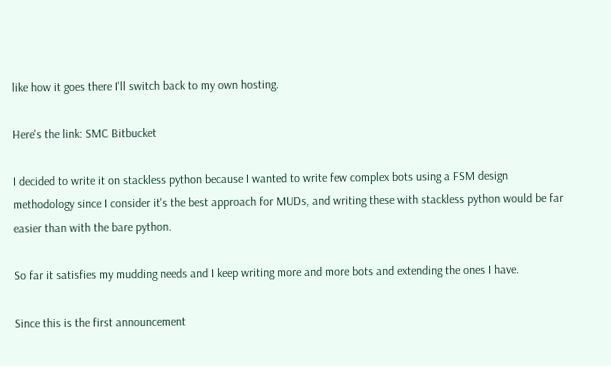like how it goes there I'll switch back to my own hosting.

Here's the link: SMC Bitbucket

I decided to write it on stackless python because I wanted to write few complex bots using a FSM design methodology since I consider it's the best approach for MUDs, and writing these with stackless python would be far easier than with the bare python.

So far it satisfies my mudding needs and I keep writing more and more bots and extending the ones I have.

Since this is the first announcement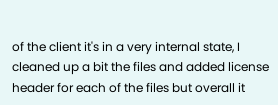of the client it's in a very internal state, I cleaned up a bit the files and added license header for each of the files but overall it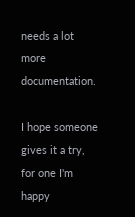needs a lot more documentation.

I hope someone gives it a try, for one I'm happy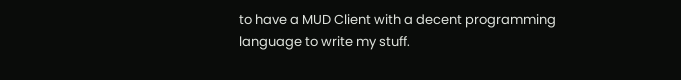to have a MUD Client with a decent programming language to write my stuff.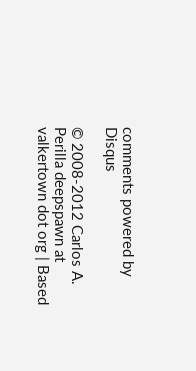comments powered by Disqus

© 2008-2012 Carlos A. Perilla deepspawn at valkertown dot org | Based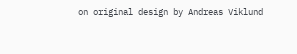on original design by Andreas Viklund